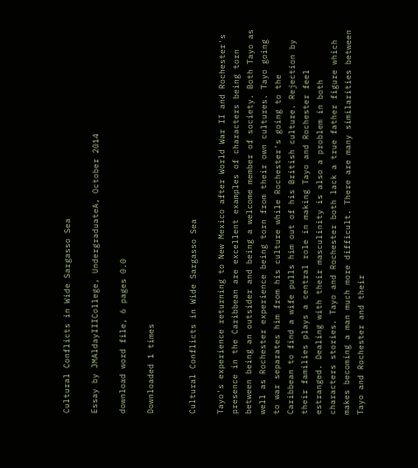Cultural Conflicts in Wide Sargasso Sea

Essay by JMAldayIIICollege, UndergraduateA, October 2014

download word file, 6 pages 0.0

Downloaded 1 times


Cultural Conflicts in Wide Sargasso Sea

Tayo's experience returning to New Mexico after World War II and Rochester's presence in the Caribbean are excellent examples of characters being torn between being an outsider and being a welcome member of society. Both Tayo as well as Rochester experience being torn from their own cultures. Tayo going to war separates him from his culture while Rochester's going to the Caribbean to find a wife pulls him out of his British culture. Rejection by their families plays a central role in making Tayo and Rochester feel estranged. Dealing with their masculinity is also a problem in both characters stories. Tayo and Rochester both lack a true father figure which makes becoming a man much more difficult. There are many similarities between Tayo and Rochester and their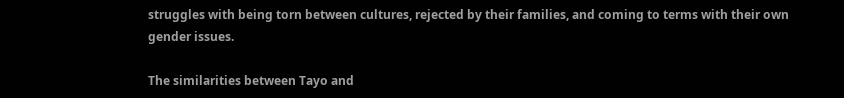struggles with being torn between cultures, rejected by their families, and coming to terms with their own gender issues.

The similarities between Tayo and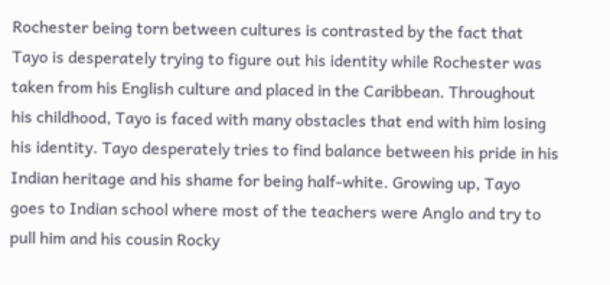Rochester being torn between cultures is contrasted by the fact that Tayo is desperately trying to figure out his identity while Rochester was taken from his English culture and placed in the Caribbean. Throughout his childhood, Tayo is faced with many obstacles that end with him losing his identity. Tayo desperately tries to find balance between his pride in his Indian heritage and his shame for being half-white. Growing up, Tayo goes to Indian school where most of the teachers were Anglo and try to pull him and his cousin Rocky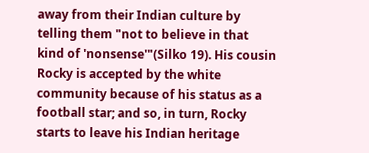away from their Indian culture by telling them "not to believe in that kind of 'nonsense'"(Silko 19). His cousin Rocky is accepted by the white community because of his status as a football star; and so, in turn, Rocky starts to leave his Indian heritage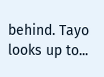behind. Tayo looks up to...